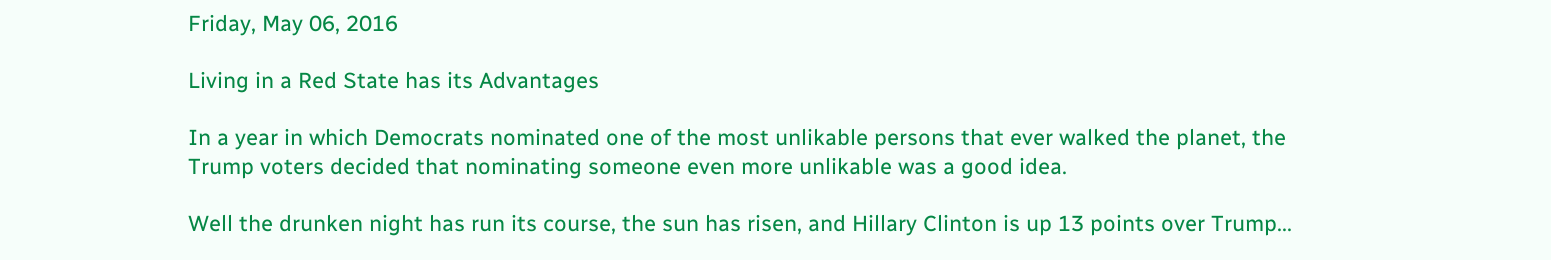Friday, May 06, 2016

Living in a Red State has its Advantages

In a year in which Democrats nominated one of the most unlikable persons that ever walked the planet, the Trump voters decided that nominating someone even more unlikable was a good idea.

Well the drunken night has run its course, the sun has risen, and Hillary Clinton is up 13 points over Trump...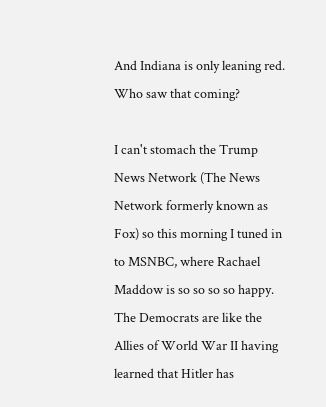And Indiana is only leaning red.  Who saw that coming?

I can't stomach the Trump News Network (The News Network formerly known as Fox) so this morning I tuned in to MSNBC, where Rachael Maddow is so so so so happy.  The Democrats are like the Allies of World War II having learned that Hitler has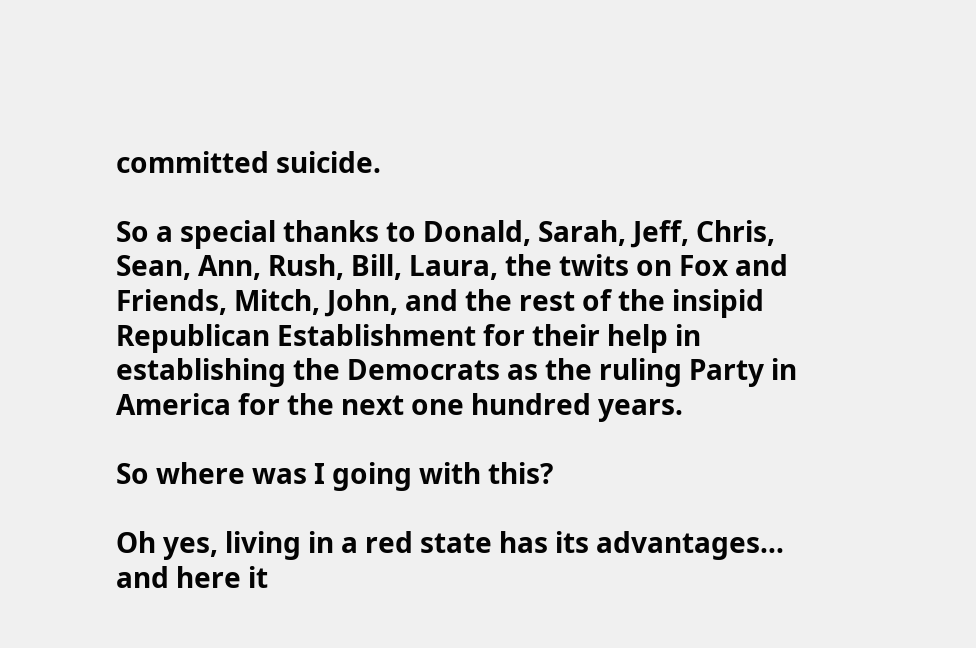committed suicide.

So a special thanks to Donald, Sarah, Jeff, Chris, Sean, Ann, Rush, Bill, Laura, the twits on Fox and Friends, Mitch, John, and the rest of the insipid Republican Establishment for their help in establishing the Democrats as the ruling Party in America for the next one hundred years.

So where was I going with this?

Oh yes, living in a red state has its advantages... and here it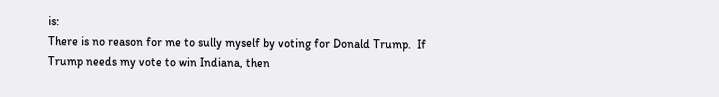is:
There is no reason for me to sully myself by voting for Donald Trump.  If Trump needs my vote to win Indiana, then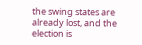the swing states are already lost, and the election is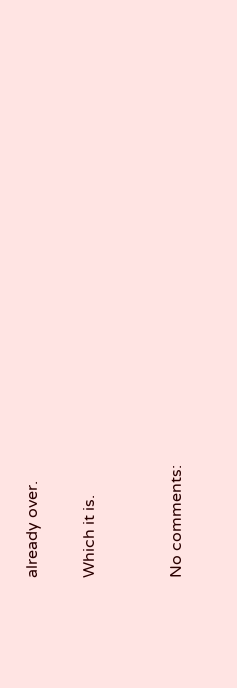already over.

Which it is.


No comments: